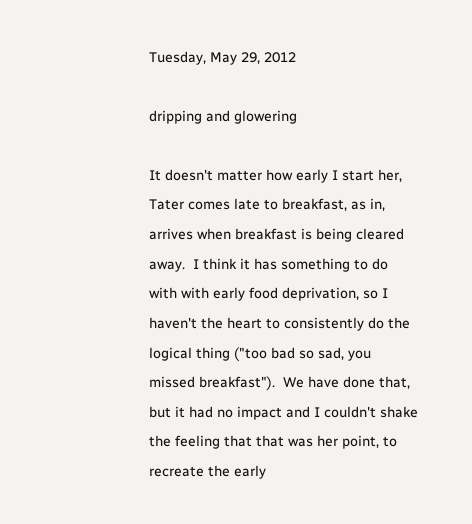Tuesday, May 29, 2012

dripping and glowering

It doesn't matter how early I start her, Tater comes late to breakfast, as in, arrives when breakfast is being cleared away.  I think it has something to do with with early food deprivation, so I haven't the heart to consistently do the logical thing ("too bad so sad, you missed breakfast").  We have done that, but it had no impact and I couldn't shake the feeling that that was her point, to recreate the early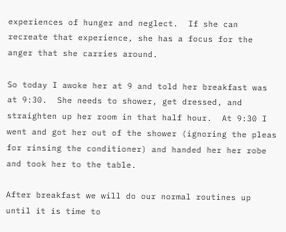experiences of hunger and neglect.  If she can recreate that experience, she has a focus for the anger that she carries around.

So today I awoke her at 9 and told her breakfast was at 9:30.  She needs to shower, get dressed, and straighten up her room in that half hour.  At 9:30 I went and got her out of the shower (ignoring the pleas for rinsing the conditioner) and handed her her robe and took her to the table.

After breakfast we will do our normal routines up until it is time to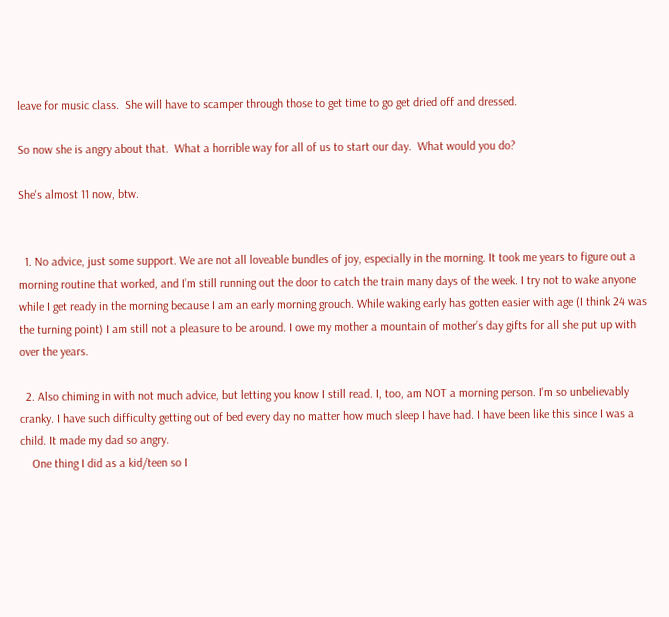leave for music class.  She will have to scamper through those to get time to go get dried off and dressed.

So now she is angry about that.  What a horrible way for all of us to start our day.  What would you do?

She's almost 11 now, btw.


  1. No advice, just some support. We are not all loveable bundles of joy, especially in the morning. It took me years to figure out a morning routine that worked, and I’m still running out the door to catch the train many days of the week. I try not to wake anyone while I get ready in the morning because I am an early morning grouch. While waking early has gotten easier with age (I think 24 was the turning point) I am still not a pleasure to be around. I owe my mother a mountain of mother’s day gifts for all she put up with over the years.

  2. Also chiming in with not much advice, but letting you know I still read. I, too, am NOT a morning person. I'm so unbelievably cranky. I have such difficulty getting out of bed every day no matter how much sleep I have had. I have been like this since I was a child. It made my dad so angry.
    One thing I did as a kid/teen so I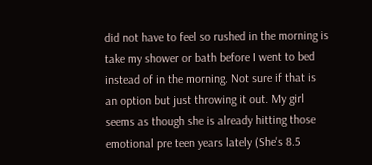did not have to feel so rushed in the morning is take my shower or bath before I went to bed instead of in the morning. Not sure if that is an option but just throwing it out. My girl seems as though she is already hitting those emotional pre teen years lately (She's 8.5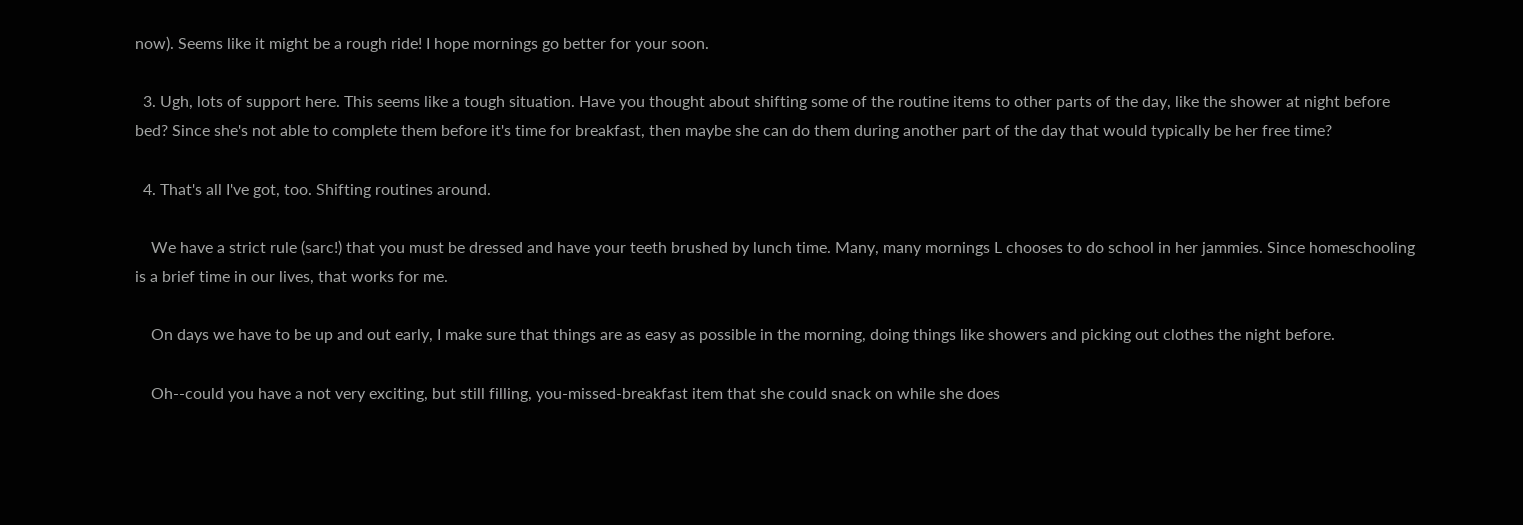now). Seems like it might be a rough ride! I hope mornings go better for your soon.

  3. Ugh, lots of support here. This seems like a tough situation. Have you thought about shifting some of the routine items to other parts of the day, like the shower at night before bed? Since she's not able to complete them before it's time for breakfast, then maybe she can do them during another part of the day that would typically be her free time?

  4. That's all I've got, too. Shifting routines around.

    We have a strict rule (sarc!) that you must be dressed and have your teeth brushed by lunch time. Many, many mornings L chooses to do school in her jammies. Since homeschooling is a brief time in our lives, that works for me.

    On days we have to be up and out early, I make sure that things are as easy as possible in the morning, doing things like showers and picking out clothes the night before.

    Oh--could you have a not very exciting, but still filling, you-missed-breakfast item that she could snack on while she does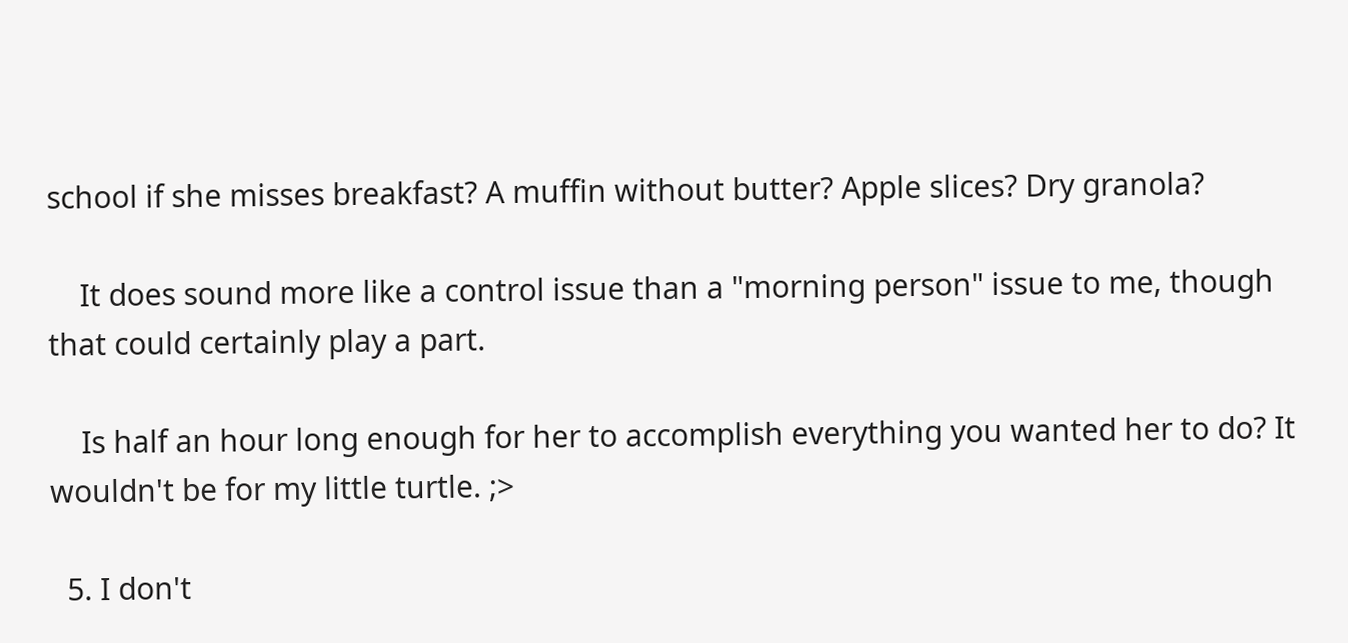school if she misses breakfast? A muffin without butter? Apple slices? Dry granola?

    It does sound more like a control issue than a "morning person" issue to me, though that could certainly play a part.

    Is half an hour long enough for her to accomplish everything you wanted her to do? It wouldn't be for my little turtle. ;>

  5. I don't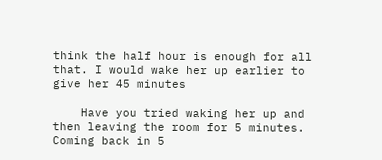think the half hour is enough for all that. I would wake her up earlier to give her 45 minutes

    Have you tried waking her up and then leaving the room for 5 minutes. Coming back in 5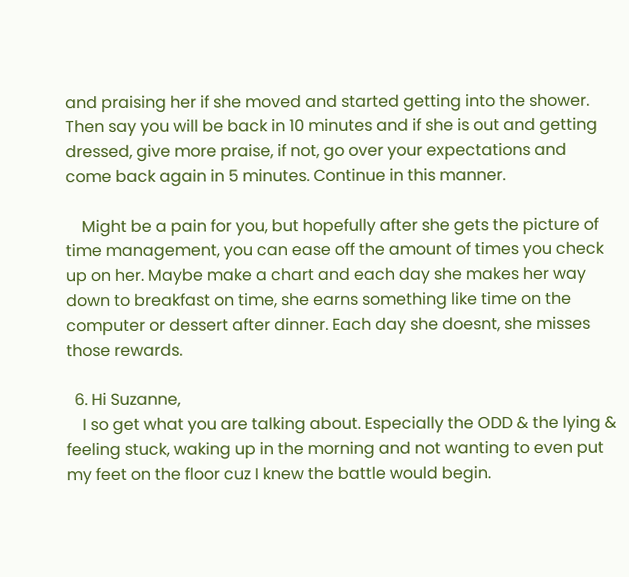and praising her if she moved and started getting into the shower. Then say you will be back in 10 minutes and if she is out and getting dressed, give more praise, if not, go over your expectations and come back again in 5 minutes. Continue in this manner.

    Might be a pain for you, but hopefully after she gets the picture of time management, you can ease off the amount of times you check up on her. Maybe make a chart and each day she makes her way down to breakfast on time, she earns something like time on the computer or dessert after dinner. Each day she doesnt, she misses those rewards.

  6. Hi Suzanne,
    I so get what you are talking about. Especially the ODD & the lying & feeling stuck, waking up in the morning and not wanting to even put my feet on the floor cuz I knew the battle would begin.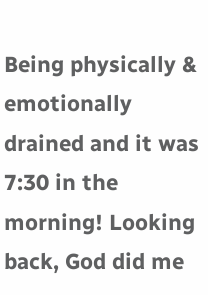Being physically & emotionally drained and it was 7:30 in the morning! Looking back, God did me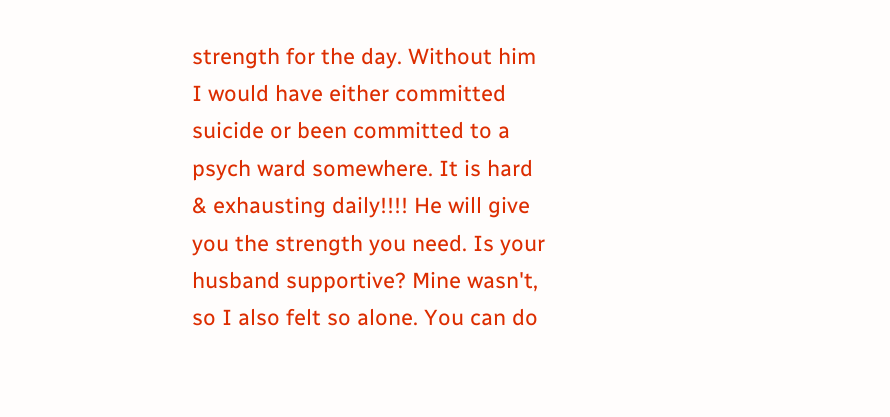strength for the day. Without him I would have either committed suicide or been committed to a psych ward somewhere. It is hard & exhausting daily!!!! He will give you the strength you need. Is your husband supportive? Mine wasn't, so I also felt so alone. You can do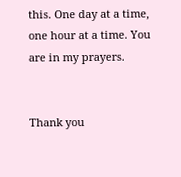this. One day at a time, one hour at a time. You are in my prayers.


Thank you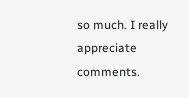so much. I really appreciate comments.